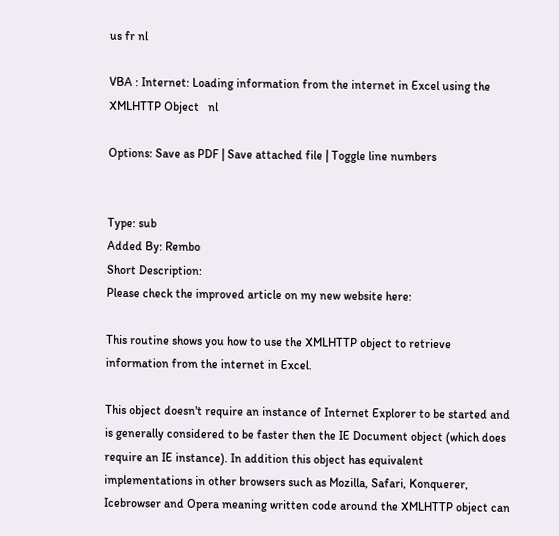us fr nl

VBA : Internet: Loading information from the internet in Excel using the XMLHTTP Object   nl

Options: Save as PDF | Save attached file | Toggle line numbers


Type: sub
Added By: Rembo
Short Description:
Please check the improved article on my new website here:

This routine shows you how to use the XMLHTTP object to retrieve information from the internet in Excel.

This object doesn't require an instance of Internet Explorer to be started and is generally considered to be faster then the IE Document object (which does require an IE instance). In addition this object has equivalent implementations in other browsers such as Mozilla, Safari, Konquerer, Icebrowser and Opera meaning written code around the XMLHTTP object can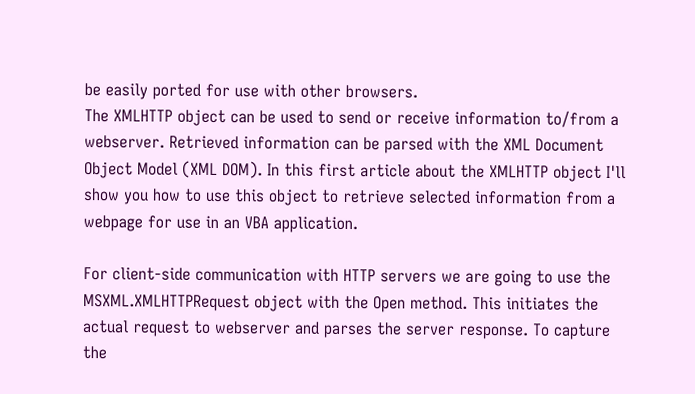be easily ported for use with other browsers.
The XMLHTTP object can be used to send or receive information to/from a webserver. Retrieved information can be parsed with the XML Document Object Model (XML DOM). In this first article about the XMLHTTP object I'll show you how to use this object to retrieve selected information from a webpage for use in an VBA application.

For client-side communication with HTTP servers we are going to use the MSXML.XMLHTTPRequest object with the Open method. This initiates the actual request to webserver and parses the server response. To capture the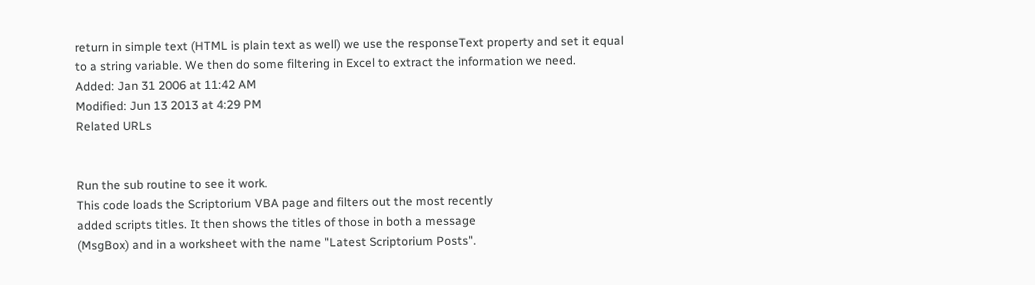return in simple text (HTML is plain text as well) we use the responseText property and set it equal to a string variable. We then do some filtering in Excel to extract the information we need.
Added: Jan 31 2006 at 11:42 AM
Modified: Jun 13 2013 at 4:29 PM
Related URLs


Run the sub routine to see it work.
This code loads the Scriptorium VBA page and filters out the most recently
added scripts titles. It then shows the titles of those in both a message
(MsgBox) and in a worksheet with the name "Latest Scriptorium Posts".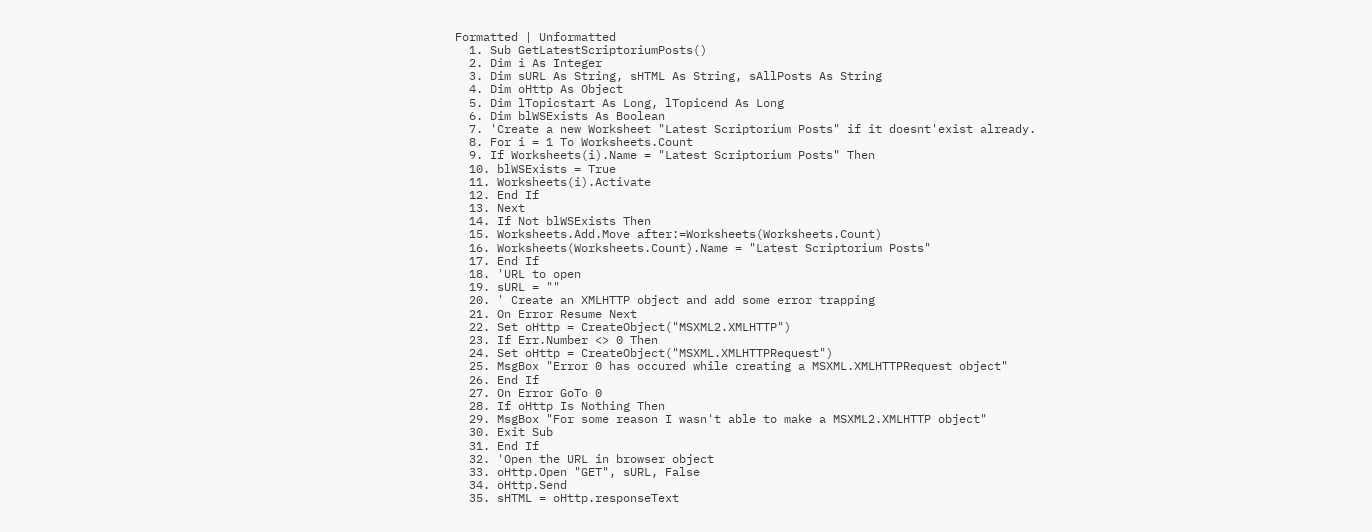Formatted | Unformatted
  1. Sub GetLatestScriptoriumPosts()
  2. Dim i As Integer
  3. Dim sURL As String, sHTML As String, sAllPosts As String
  4. Dim oHttp As Object
  5. Dim lTopicstart As Long, lTopicend As Long
  6. Dim blWSExists As Boolean
  7. 'Create a new Worksheet "Latest Scriptorium Posts" if it doesnt'exist already.
  8. For i = 1 To Worksheets.Count
  9. If Worksheets(i).Name = "Latest Scriptorium Posts" Then
  10. blWSExists = True
  11. Worksheets(i).Activate
  12. End If
  13. Next
  14. If Not blWSExists Then
  15. Worksheets.Add.Move after:=Worksheets(Worksheets.Count)
  16. Worksheets(Worksheets.Count).Name = "Latest Scriptorium Posts"
  17. End If
  18. 'URL to open
  19. sURL = ""
  20. ' Create an XMLHTTP object and add some error trapping
  21. On Error Resume Next
  22. Set oHttp = CreateObject("MSXML2.XMLHTTP")
  23. If Err.Number <> 0 Then
  24. Set oHttp = CreateObject("MSXML.XMLHTTPRequest")
  25. MsgBox "Error 0 has occured while creating a MSXML.XMLHTTPRequest object"
  26. End If
  27. On Error GoTo 0
  28. If oHttp Is Nothing Then
  29. MsgBox "For some reason I wasn't able to make a MSXML2.XMLHTTP object"
  30. Exit Sub
  31. End If
  32. 'Open the URL in browser object
  33. oHttp.Open "GET", sURL, False
  34. oHttp.Send
  35. sHTML = oHttp.responseText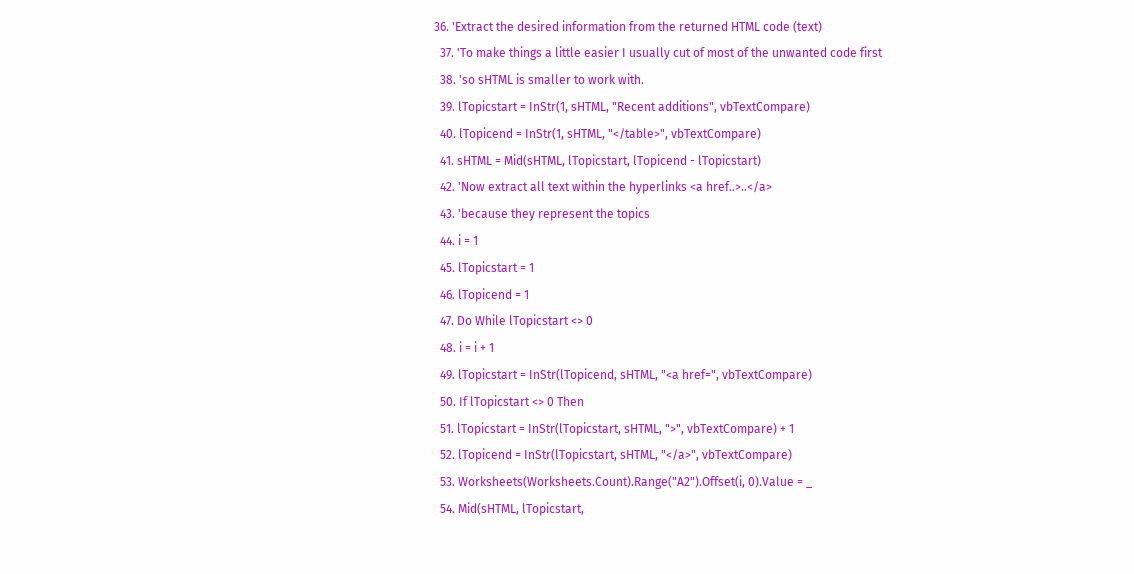36. 'Extract the desired information from the returned HTML code (text)
  37. 'To make things a little easier I usually cut of most of the unwanted code first
  38. 'so sHTML is smaller to work with.
  39. lTopicstart = InStr(1, sHTML, "Recent additions", vbTextCompare)
  40. lTopicend = InStr(1, sHTML, "</table>", vbTextCompare)
  41. sHTML = Mid(sHTML, lTopicstart, lTopicend - lTopicstart)
  42. 'Now extract all text within the hyperlinks <a href..>..</a>
  43. 'because they represent the topics
  44. i = 1
  45. lTopicstart = 1
  46. lTopicend = 1
  47. Do While lTopicstart <> 0
  48. i = i + 1
  49. lTopicstart = InStr(lTopicend, sHTML, "<a href=", vbTextCompare)
  50. If lTopicstart <> 0 Then
  51. lTopicstart = InStr(lTopicstart, sHTML, ">", vbTextCompare) + 1
  52. lTopicend = InStr(lTopicstart, sHTML, "</a>", vbTextCompare)
  53. Worksheets(Worksheets.Count).Range("A2").Offset(i, 0).Value = _
  54. Mid(sHTML, lTopicstart,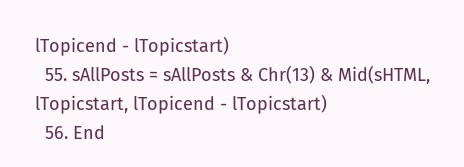lTopicend - lTopicstart)
  55. sAllPosts = sAllPosts & Chr(13) & Mid(sHTML, lTopicstart, lTopicend - lTopicstart)
  56. End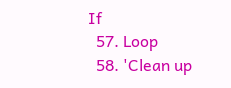If
  57. Loop
  58. 'Clean up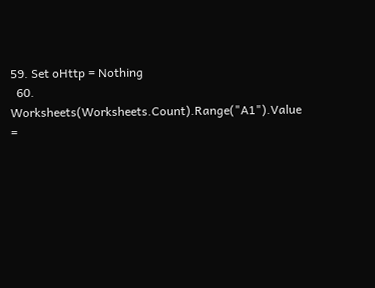59. Set oHttp = Nothing
  60. Worksheets(Worksheets.Count).Range("A1").Value =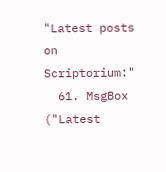"Latest posts on Scriptorium:"
  61. MsgBox ("Latest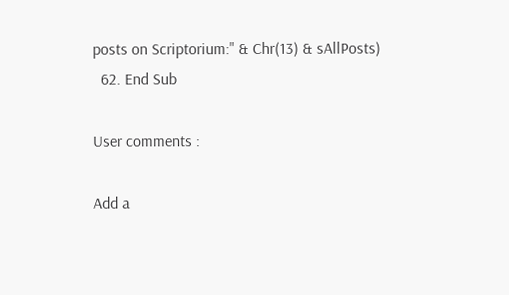posts on Scriptorium:" & Chr(13) & sAllPosts)
  62. End Sub

User comments :

Add a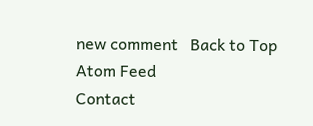new comment   Back to Top
Atom Feed
Contact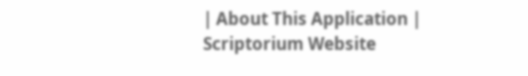| About This Application | Scriptorium Website